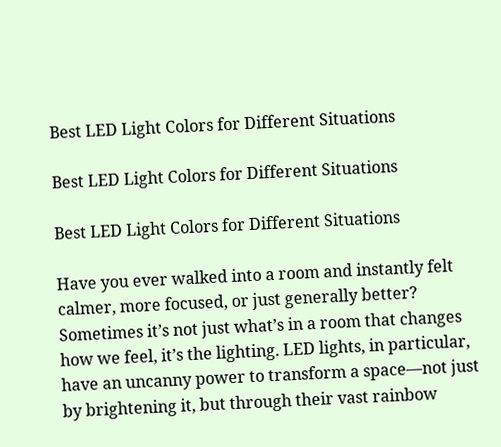Best LED Light Colors for Different Situations

Best LED Light Colors for Different Situations

Best LED Light Colors for Different Situations

Have you ever walked into a room and instantly felt calmer, more focused, or just generally better? Sometimes it’s not just what’s in a room that changes how we feel, it’s the lighting. LED lights, in particular, have an uncanny power to transform a space—not just by brightening it, but through their vast rainbow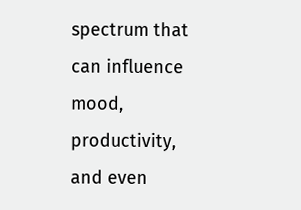spectrum that can influence mood, productivity, and even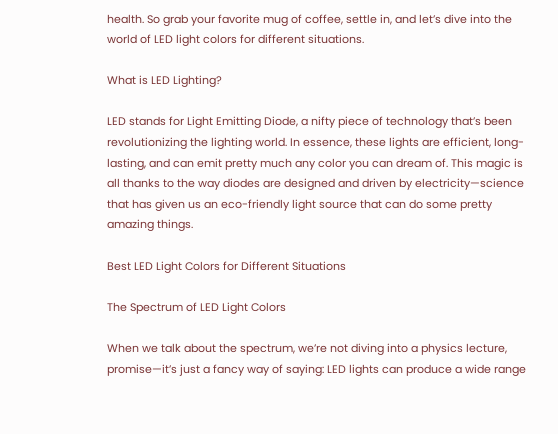health. So grab your favorite mug of coffee, settle in, and let’s dive into the world of LED light colors for different situations.

What is LED Lighting?

LED stands for Light Emitting Diode, a nifty piece of technology that’s been revolutionizing the lighting world. In essence, these lights are efficient, long-lasting, and can emit pretty much any color you can dream of. This magic is all thanks to the way diodes are designed and driven by electricity—science that has given us an eco-friendly light source that can do some pretty amazing things.

Best LED Light Colors for Different Situations

The Spectrum of LED Light Colors

When we talk about the spectrum, we’re not diving into a physics lecture, promise—it’s just a fancy way of saying: LED lights can produce a wide range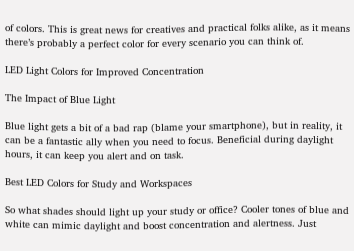of colors. This is great news for creatives and practical folks alike, as it means there’s probably a perfect color for every scenario you can think of.

LED Light Colors for Improved Concentration

The Impact of Blue Light

Blue light gets a bit of a bad rap (blame your smartphone), but in reality, it can be a fantastic ally when you need to focus. Beneficial during daylight hours, it can keep you alert and on task.

Best LED Colors for Study and Workspaces

So what shades should light up your study or office? Cooler tones of blue and white can mimic daylight and boost concentration and alertness. Just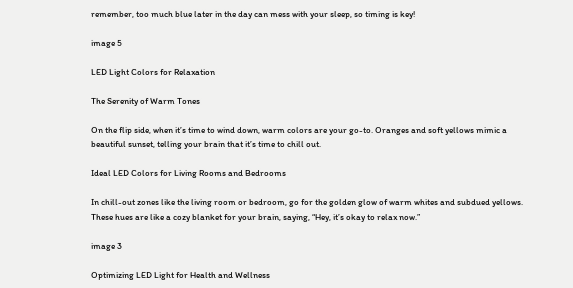remember, too much blue later in the day can mess with your sleep, so timing is key!

image 5

LED Light Colors for Relaxation

The Serenity of Warm Tones

On the flip side, when it’s time to wind down, warm colors are your go-to. Oranges and soft yellows mimic a beautiful sunset, telling your brain that it’s time to chill out.

Ideal LED Colors for Living Rooms and Bedrooms

In chill-out zones like the living room or bedroom, go for the golden glow of warm whites and subdued yellows. These hues are like a cozy blanket for your brain, saying, “Hey, it’s okay to relax now.”

image 3

Optimizing LED Light for Health and Wellness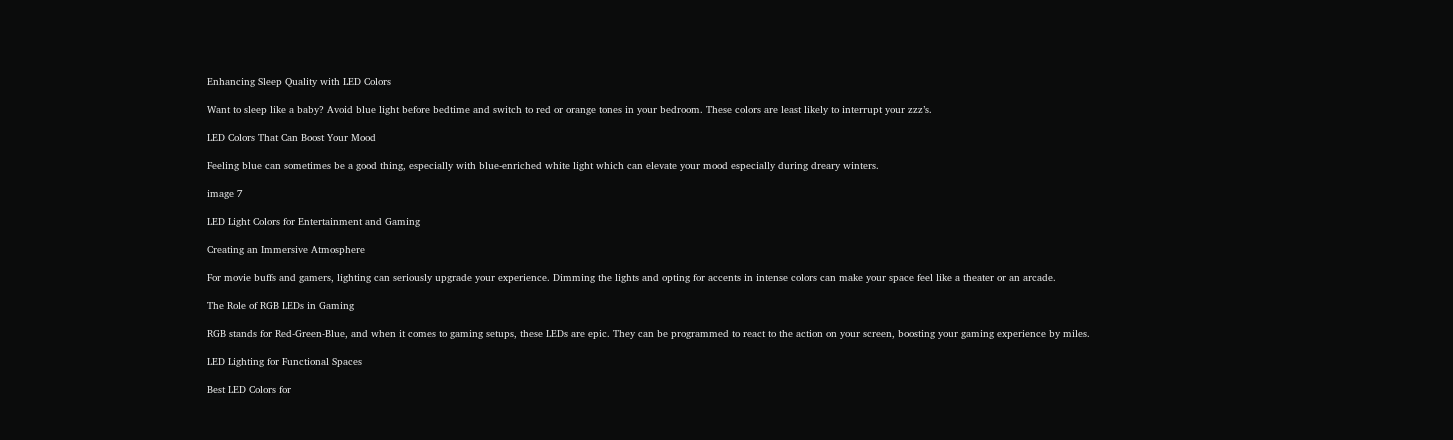Enhancing Sleep Quality with LED Colors

Want to sleep like a baby? Avoid blue light before bedtime and switch to red or orange tones in your bedroom. These colors are least likely to interrupt your zzz’s.

LED Colors That Can Boost Your Mood

Feeling blue can sometimes be a good thing, especially with blue-enriched white light which can elevate your mood especially during dreary winters.

image 7

LED Light Colors for Entertainment and Gaming

Creating an Immersive Atmosphere

For movie buffs and gamers, lighting can seriously upgrade your experience. Dimming the lights and opting for accents in intense colors can make your space feel like a theater or an arcade.

The Role of RGB LEDs in Gaming

RGB stands for Red-Green-Blue, and when it comes to gaming setups, these LEDs are epic. They can be programmed to react to the action on your screen, boosting your gaming experience by miles.

LED Lighting for Functional Spaces

Best LED Colors for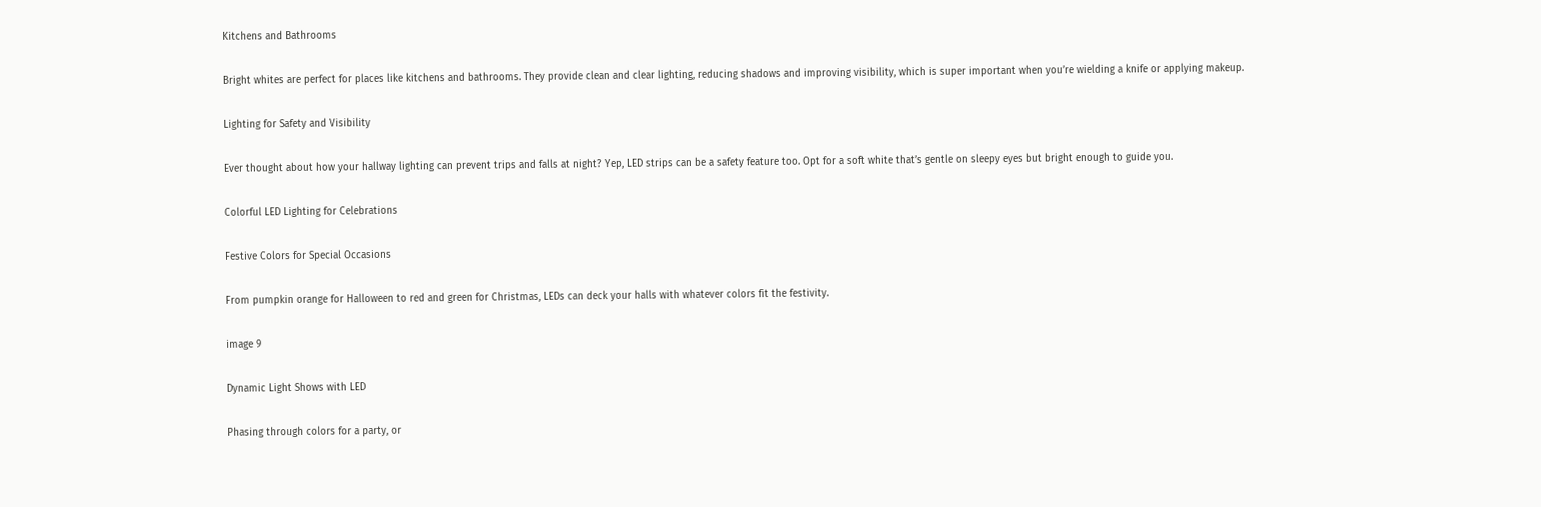Kitchens and Bathrooms

Bright whites are perfect for places like kitchens and bathrooms. They provide clean and clear lighting, reducing shadows and improving visibility, which is super important when you’re wielding a knife or applying makeup.

Lighting for Safety and Visibility

Ever thought about how your hallway lighting can prevent trips and falls at night? Yep, LED strips can be a safety feature too. Opt for a soft white that’s gentle on sleepy eyes but bright enough to guide you.

Colorful LED Lighting for Celebrations

Festive Colors for Special Occasions

From pumpkin orange for Halloween to red and green for Christmas, LEDs can deck your halls with whatever colors fit the festivity.

image 9

Dynamic Light Shows with LED

Phasing through colors for a party, or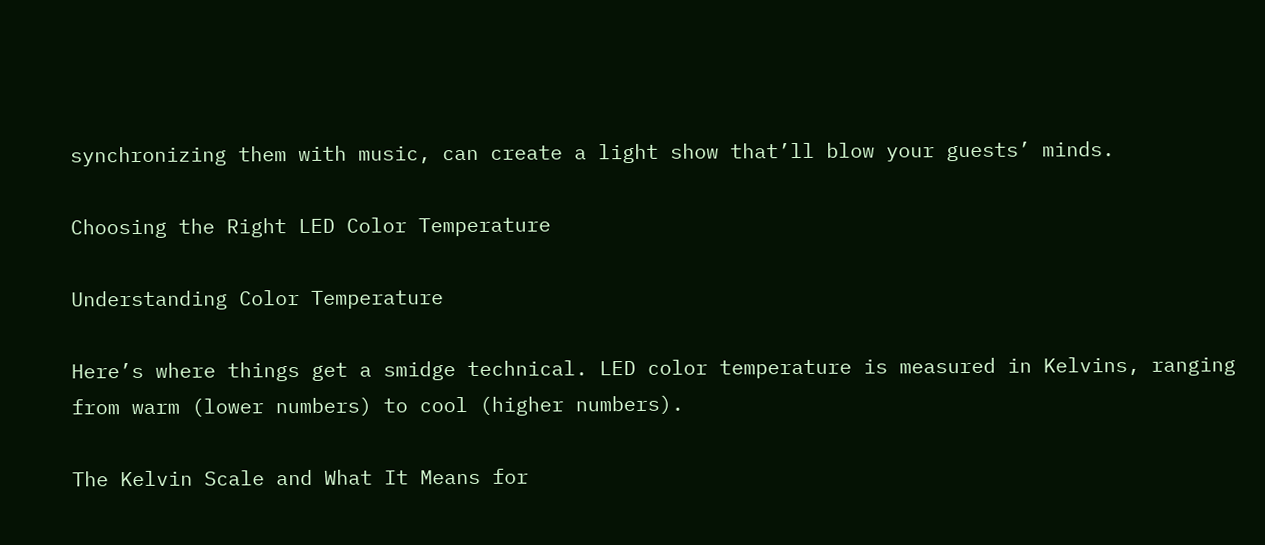synchronizing them with music, can create a light show that’ll blow your guests’ minds.

Choosing the Right LED Color Temperature

Understanding Color Temperature

Here’s where things get a smidge technical. LED color temperature is measured in Kelvins, ranging from warm (lower numbers) to cool (higher numbers).

The Kelvin Scale and What It Means for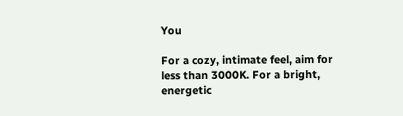You

For a cozy, intimate feel, aim for less than 3000K. For a bright, energetic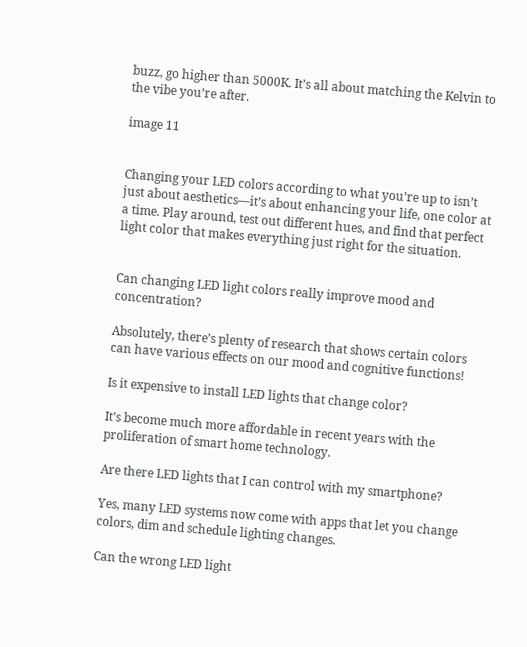buzz, go higher than 5000K. It’s all about matching the Kelvin to the vibe you’re after.

image 11


Changing your LED colors according to what you’re up to isn’t just about aesthetics—it’s about enhancing your life, one color at a time. Play around, test out different hues, and find that perfect light color that makes everything just right for the situation.


Can changing LED light colors really improve mood and concentration?

Absolutely, there’s plenty of research that shows certain colors can have various effects on our mood and cognitive functions!

Is it expensive to install LED lights that change color?

It’s become much more affordable in recent years with the proliferation of smart home technology.

Are there LED lights that I can control with my smartphone?

Yes, many LED systems now come with apps that let you change colors, dim and schedule lighting changes.

Can the wrong LED light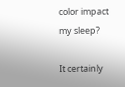color impact my sleep?

It certainly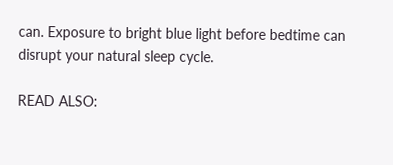can. Exposure to bright blue light before bedtime can disrupt your natural sleep cycle.

READ ALSO: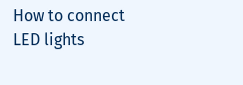How to connect LED lights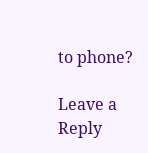to phone?

Leave a Reply